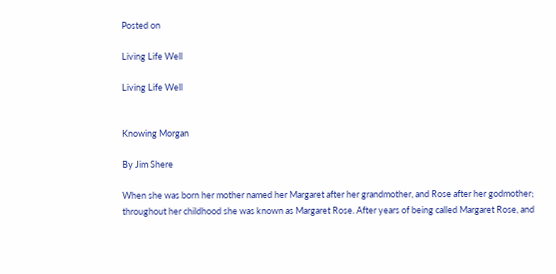Posted on

Living Life Well

Living Life Well


Knowing Morgan

By Jim Shere

When she was born her mother named her Margaret after her grandmother, and Rose after her godmother; throughout her childhood she was known as Margaret Rose. After years of being called Margaret Rose, and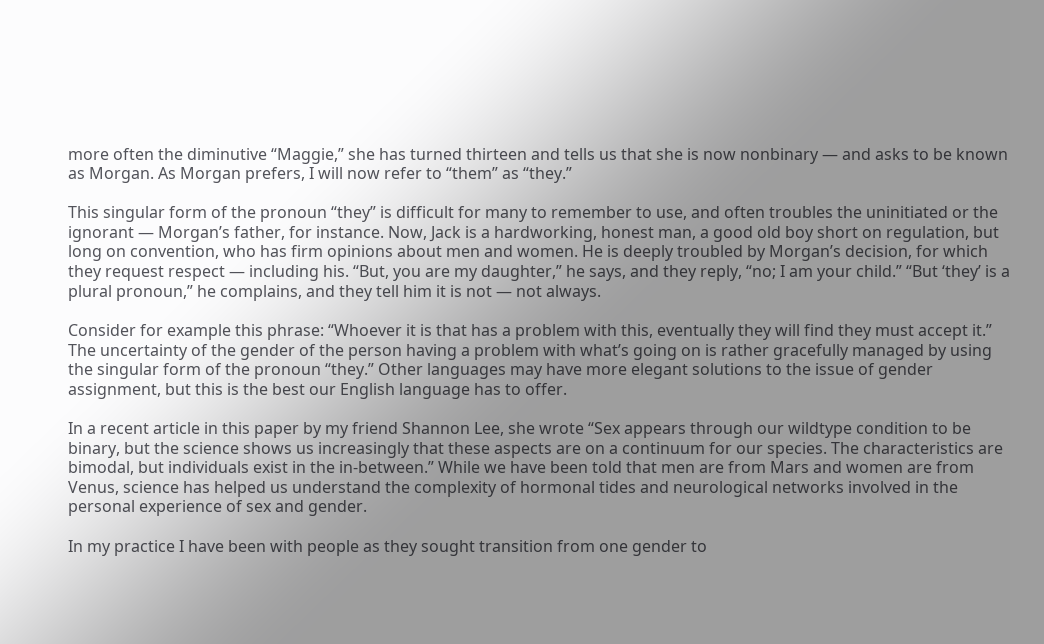more often the diminutive “Maggie,” she has turned thirteen and tells us that she is now nonbinary — and asks to be known as Morgan. As Morgan prefers, I will now refer to “them” as “they.”

This singular form of the pronoun “they” is difficult for many to remember to use, and often troubles the uninitiated or the ignorant — Morgan’s father, for instance. Now, Jack is a hardworking, honest man, a good old boy short on regulation, but long on convention, who has firm opinions about men and women. He is deeply troubled by Morgan’s decision, for which they request respect — including his. “But, you are my daughter,” he says, and they reply, “no; I am your child.” “But ‘they’ is a plural pronoun,” he complains, and they tell him it is not — not always.

Consider for example this phrase: “Whoever it is that has a problem with this, eventually they will find they must accept it.” The uncertainty of the gender of the person having a problem with what’s going on is rather gracefully managed by using the singular form of the pronoun “they.” Other languages may have more elegant solutions to the issue of gender assignment, but this is the best our English language has to offer.

In a recent article in this paper by my friend Shannon Lee, she wrote “Sex appears through our wildtype condition to be binary, but the science shows us increasingly that these aspects are on a continuum for our species. The characteristics are bimodal, but individuals exist in the in-between.” While we have been told that men are from Mars and women are from Venus, science has helped us understand the complexity of hormonal tides and neurological networks involved in the personal experience of sex and gender.

In my practice I have been with people as they sought transition from one gender to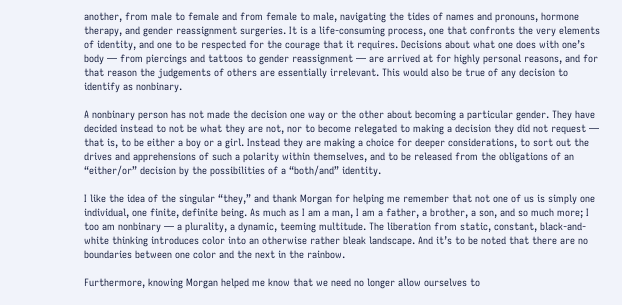another, from male to female and from female to male, navigating the tides of names and pronouns, hormone therapy, and gender reassignment surgeries. It is a life-consuming process, one that confronts the very elements of identity, and one to be respected for the courage that it requires. Decisions about what one does with one’s body — from piercings and tattoos to gender reassignment — are arrived at for highly personal reasons, and for that reason the judgements of others are essentially irrelevant. This would also be true of any decision to identify as nonbinary.

A nonbinary person has not made the decision one way or the other about becoming a particular gender. They have decided instead to not be what they are not, nor to become relegated to making a decision they did not request — that is, to be either a boy or a girl. Instead they are making a choice for deeper considerations, to sort out the drives and apprehensions of such a polarity within themselves, and to be released from the obligations of an “either/or” decision by the possibilities of a “both/and” identity.

I like the idea of the singular “they,” and thank Morgan for helping me remember that not one of us is simply one individual, one finite, definite being. As much as I am a man, I am a father, a brother, a son, and so much more; I too am nonbinary — a plurality, a dynamic, teeming multitude. The liberation from static, constant, black-and-white thinking introduces color into an otherwise rather bleak landscape. And it’s to be noted that there are no boundaries between one color and the next in the rainbow.

Furthermore, knowing Morgan helped me know that we need no longer allow ourselves to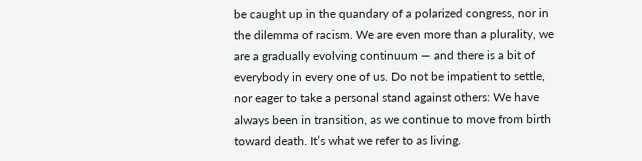be caught up in the quandary of a polarized congress, nor in the dilemma of racism. We are even more than a plurality, we are a gradually evolving continuum — and there is a bit of everybody in every one of us. Do not be impatient to settle, nor eager to take a personal stand against others: We have always been in transition, as we continue to move from birth toward death. It’s what we refer to as living.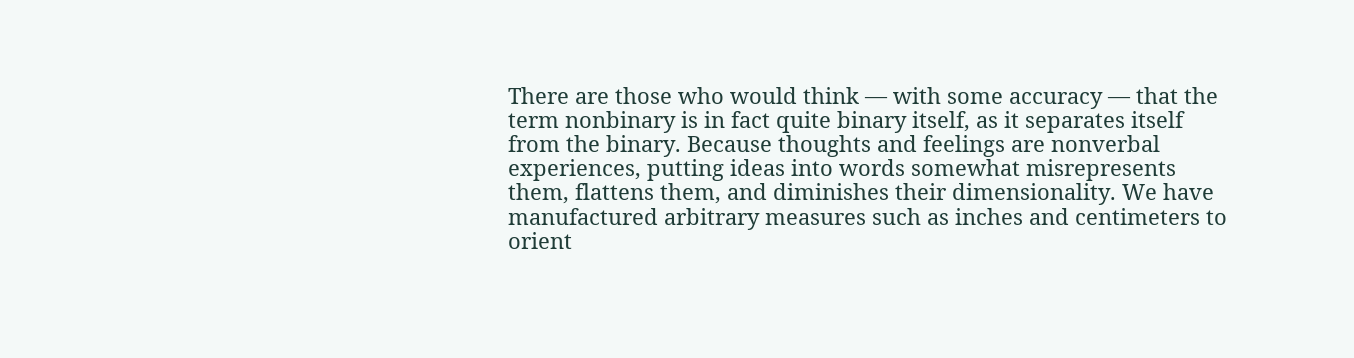There are those who would think — with some accuracy — that the term nonbinary is in fact quite binary itself, as it separates itself from the binary. Because thoughts and feelings are nonverbal experiences, putting ideas into words somewhat misrepresents them, flattens them, and diminishes their dimensionality. We have manufactured arbitrary measures such as inches and centimeters to orient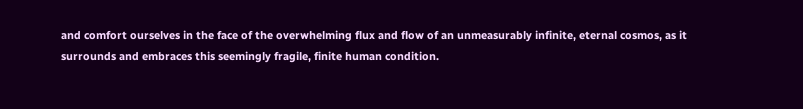and comfort ourselves in the face of the overwhelming flux and flow of an unmeasurably infinite, eternal cosmos, as it surrounds and embraces this seemingly fragile, finite human condition.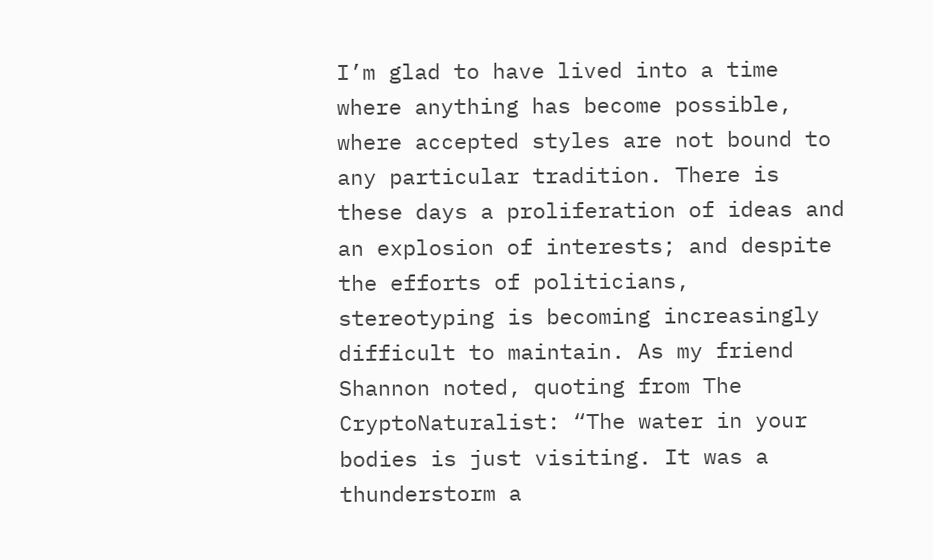I’m glad to have lived into a time where anything has become possible, where accepted styles are not bound to any particular tradition. There is these days a proliferation of ideas and an explosion of interests; and despite the efforts of politicians, stereotyping is becoming increasingly difficult to maintain. As my friend Shannon noted, quoting from The CryptoNaturalist: “The water in your bodies is just visiting. It was a thunderstorm a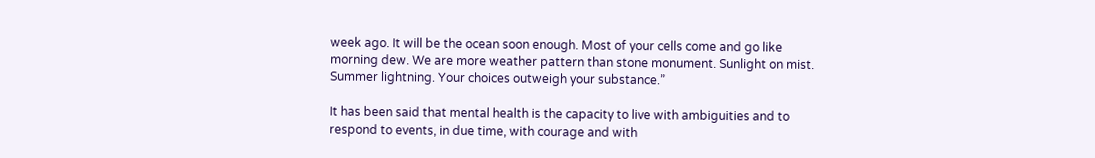week ago. It will be the ocean soon enough. Most of your cells come and go like morning dew. We are more weather pattern than stone monument. Sunlight on mist. Summer lightning. Your choices outweigh your substance.”

It has been said that mental health is the capacity to live with ambiguities and to respond to events, in due time, with courage and with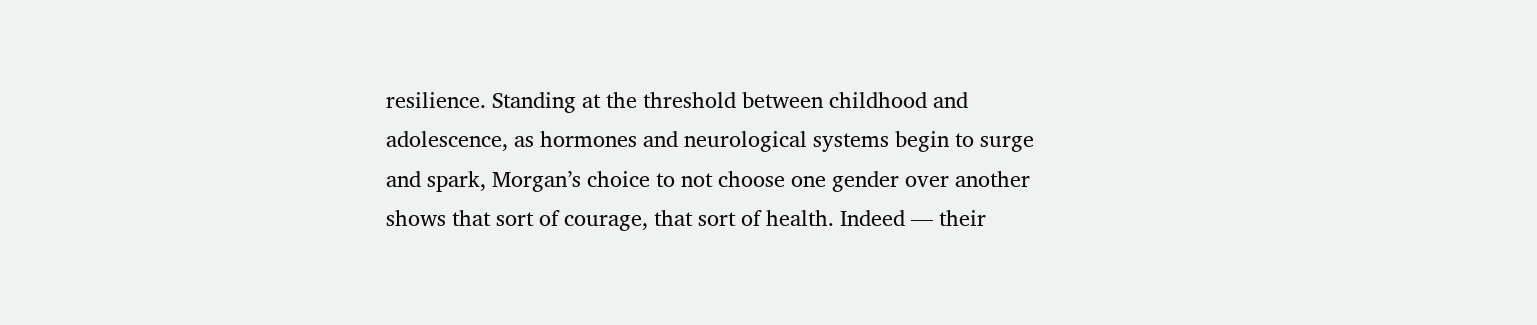resilience. Standing at the threshold between childhood and adolescence, as hormones and neurological systems begin to surge and spark, Morgan’s choice to not choose one gender over another shows that sort of courage, that sort of health. Indeed — their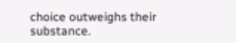choice outweighs their substance.